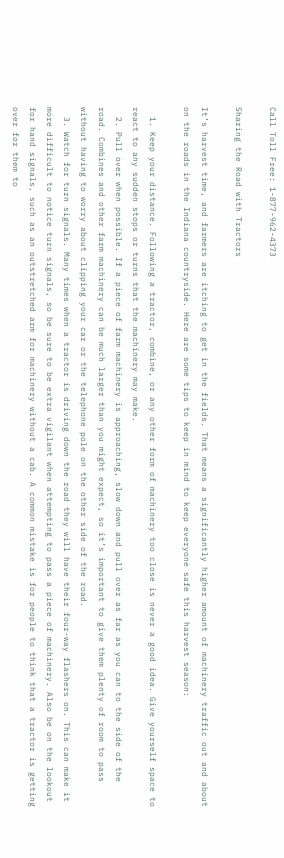Call Toll Free: 1-877-962-4373

Sharing the Road with Tractors

It’s harvest time, and farmers are itching to get in the fields. That means a significantly higher amount of machinery traffic out and about on the roads in the Indiana countryside. Here are some tips to keep in mind to keep everyone safe this harvest season:

  1. Keep your distance. Following a tractor, combine, or any other form of machinery too close is never a good idea. Give yourself space to react to any sudden stops or turns that the machinery may make.
  2. Pull over when possible. If a piece of farm machinery is approaching, slow down and pull over as far as you can to the side of the road. Combines and other farm machinery can be much larger than you might expect, so it’s important to give them plenty of room to pass without having to worry about clipping your car or the telephone pole on the other side of the road.
  3. Watch for turn signals. Many times when a tractor is driving down the road they will have their four-way flashers on. This can make it more difficult to notice turn signals, so be sure to be extra vigilant when attempting to pass a piece of machinery. Also be on the lookout for hand signals, such as an outstretched arm for machinery without a cab. A common mistake is for people to think that a tractor is getting over for them to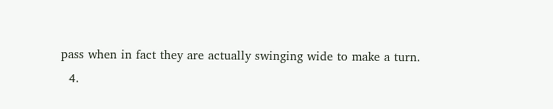pass when in fact they are actually swinging wide to make a turn.
  4.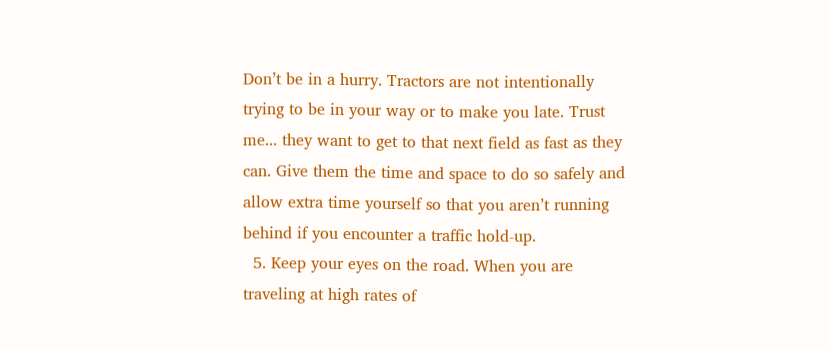Don’t be in a hurry. Tractors are not intentionally trying to be in your way or to make you late. Trust me... they want to get to that next field as fast as they can. Give them the time and space to do so safely and allow extra time yourself so that you aren’t running behind if you encounter a traffic hold-up.
  5. Keep your eyes on the road. When you are traveling at high rates of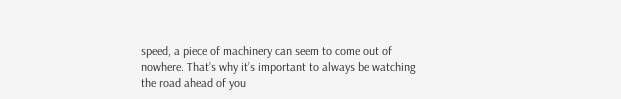speed, a piece of machinery can seem to come out of nowhere. That’s why it’s important to always be watching the road ahead of you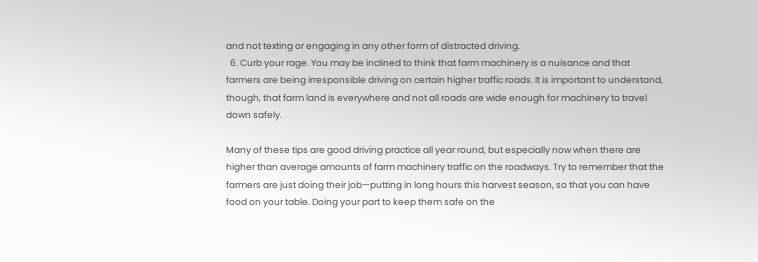and not texting or engaging in any other form of distracted driving.
  6. Curb your rage. You may be inclined to think that farm machinery is a nuisance and that farmers are being irresponsible driving on certain higher traffic roads. It is important to understand, though, that farm land is everywhere and not all roads are wide enough for machinery to travel down safely.

Many of these tips are good driving practice all year round, but especially now when there are higher than average amounts of farm machinery traffic on the roadways. Try to remember that the farmers are just doing their job—putting in long hours this harvest season, so that you can have food on your table. Doing your part to keep them safe on the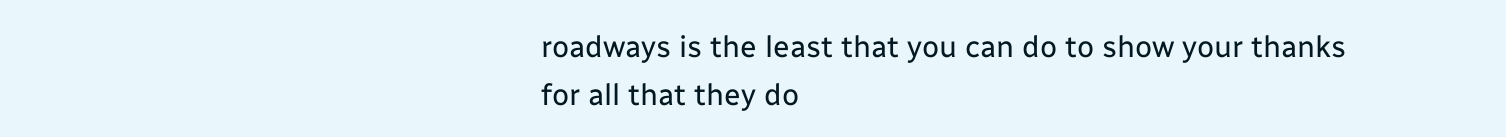roadways is the least that you can do to show your thanks for all that they do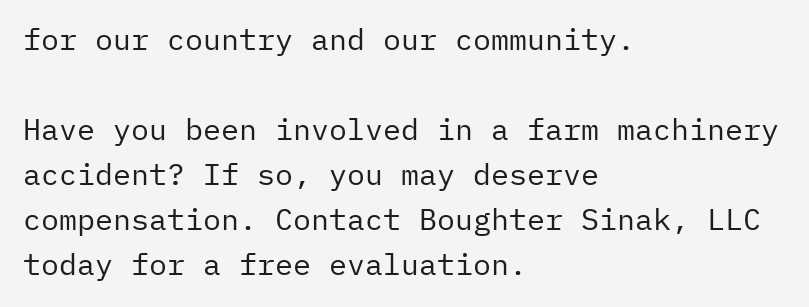for our country and our community.

Have you been involved in a farm machinery accident? If so, you may deserve compensation. Contact Boughter Sinak, LLC today for a free evaluation.